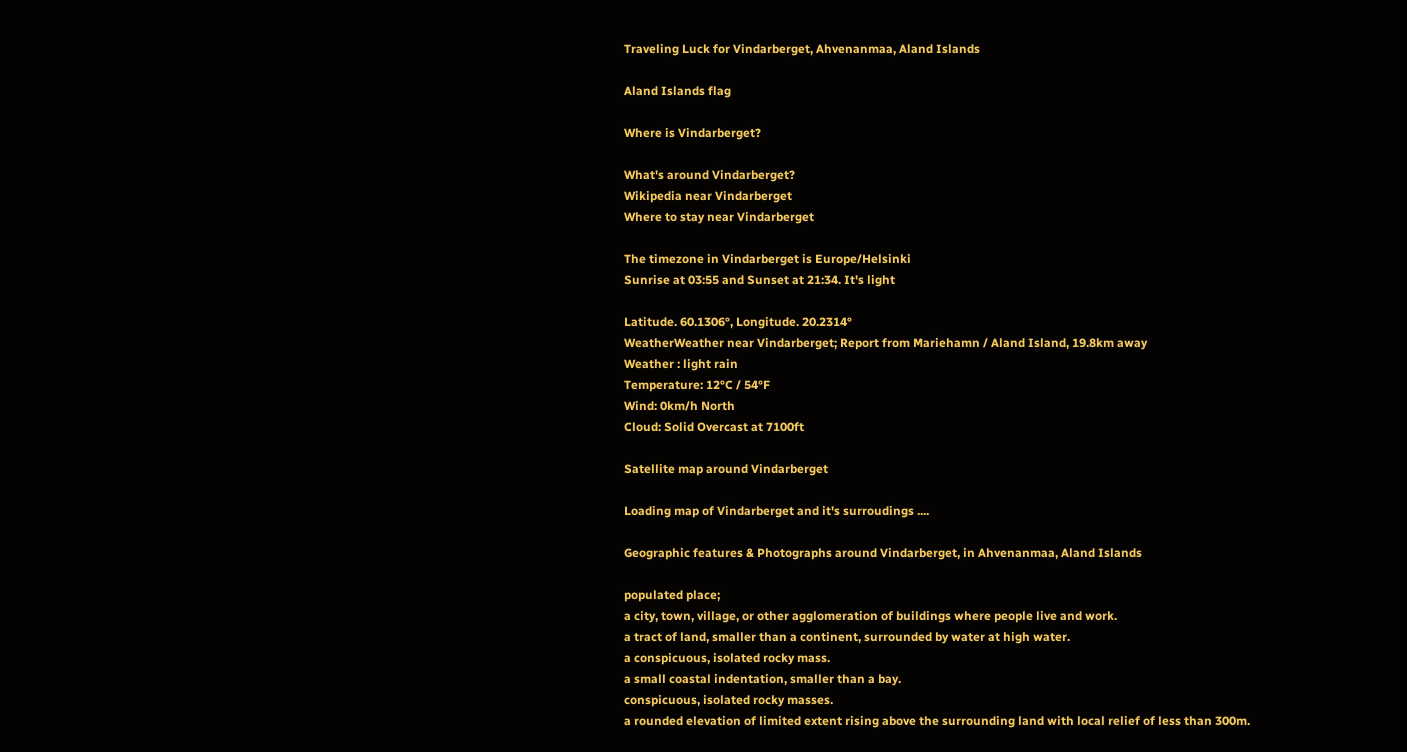Traveling Luck for Vindarberget, Ahvenanmaa, Aland Islands

Aland Islands flag

Where is Vindarberget?

What's around Vindarberget?
Wikipedia near Vindarberget
Where to stay near Vindarberget

The timezone in Vindarberget is Europe/Helsinki
Sunrise at 03:55 and Sunset at 21:34. It's light

Latitude. 60.1306°, Longitude. 20.2314°
WeatherWeather near Vindarberget; Report from Mariehamn / Aland Island, 19.8km away
Weather : light rain
Temperature: 12°C / 54°F
Wind: 0km/h North
Cloud: Solid Overcast at 7100ft

Satellite map around Vindarberget

Loading map of Vindarberget and it's surroudings ....

Geographic features & Photographs around Vindarberget, in Ahvenanmaa, Aland Islands

populated place;
a city, town, village, or other agglomeration of buildings where people live and work.
a tract of land, smaller than a continent, surrounded by water at high water.
a conspicuous, isolated rocky mass.
a small coastal indentation, smaller than a bay.
conspicuous, isolated rocky masses.
a rounded elevation of limited extent rising above the surrounding land with local relief of less than 300m.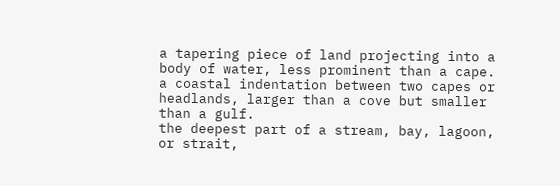a tapering piece of land projecting into a body of water, less prominent than a cape.
a coastal indentation between two capes or headlands, larger than a cove but smaller than a gulf.
the deepest part of a stream, bay, lagoon, or strait,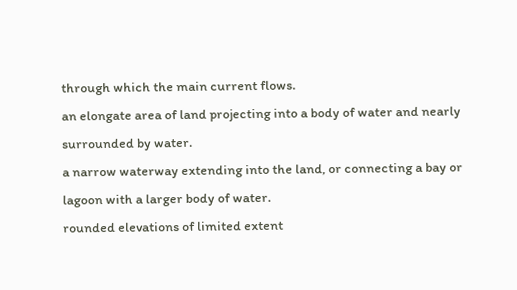through which the main current flows.
an elongate area of land projecting into a body of water and nearly surrounded by water.
a narrow waterway extending into the land, or connecting a bay or lagoon with a larger body of water.
rounded elevations of limited extent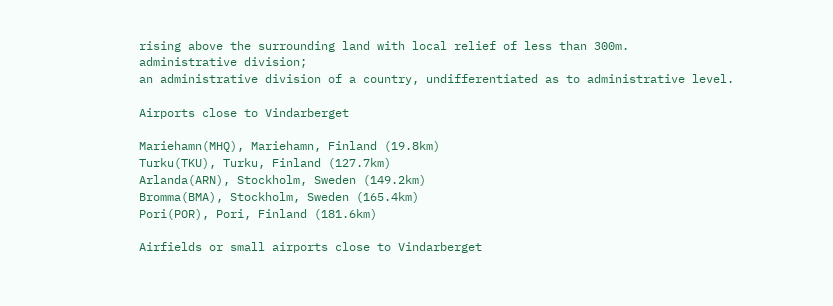rising above the surrounding land with local relief of less than 300m.
administrative division;
an administrative division of a country, undifferentiated as to administrative level.

Airports close to Vindarberget

Mariehamn(MHQ), Mariehamn, Finland (19.8km)
Turku(TKU), Turku, Finland (127.7km)
Arlanda(ARN), Stockholm, Sweden (149.2km)
Bromma(BMA), Stockholm, Sweden (165.4km)
Pori(POR), Pori, Finland (181.6km)

Airfields or small airports close to Vindarberget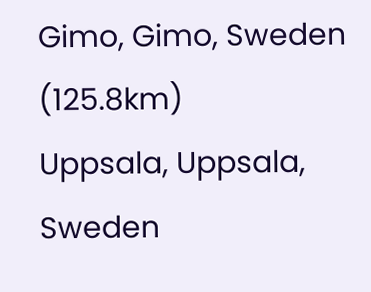Gimo, Gimo, Sweden (125.8km)
Uppsala, Uppsala, Sweden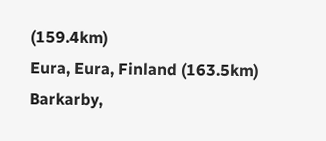(159.4km)
Eura, Eura, Finland (163.5km)
Barkarby,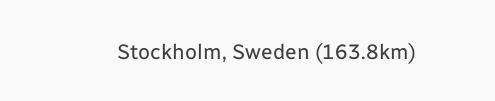Stockholm, Sweden (163.8km)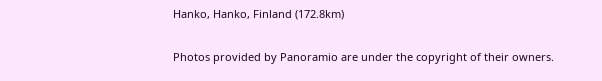Hanko, Hanko, Finland (172.8km)

Photos provided by Panoramio are under the copyright of their owners.